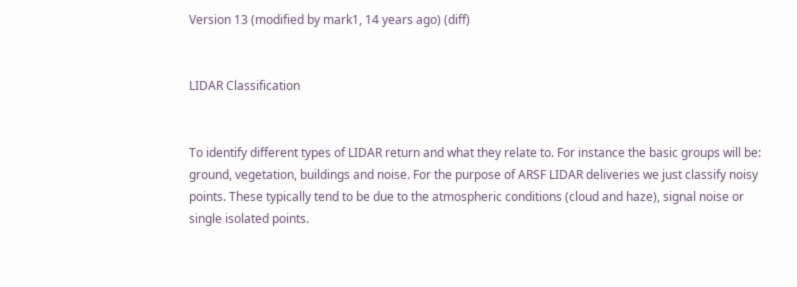Version 13 (modified by mark1, 14 years ago) (diff)


LIDAR Classification


To identify different types of LIDAR return and what they relate to. For instance the basic groups will be: ground, vegetation, buildings and noise. For the purpose of ARSF LIDAR deliveries we just classify noisy points. These typically tend to be due to the atmospheric conditions (cloud and haze), signal noise or single isolated points.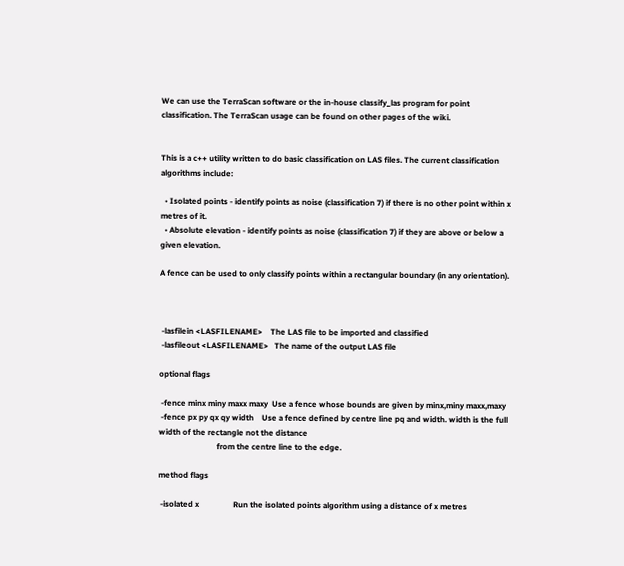We can use the TerraScan software or the in-house classify_las program for point classification. The TerraScan usage can be found on other pages of the wiki.


This is a c++ utility written to do basic classification on LAS files. The current classification algorithms include:

  • Isolated points - identify points as noise (classification 7) if there is no other point within x metres of it.
  • Absolute elevation - identify points as noise (classification 7) if they are above or below a given elevation.

A fence can be used to only classify points within a rectangular boundary (in any orientation).



 -lasfilein <LASFILENAME>    The LAS file to be imported and classified
 -lasfileout <LASFILENAME>   The name of the output LAS file

optional flags

 -fence minx miny maxx maxy  Use a fence whose bounds are given by minx,miny maxx,maxy
 -fence px py qx qy width    Use a fence defined by centre line pq and width. width is the full width of the rectangle not the distance
                             from the centre line to the edge.

method flags

 -isolated x                 Run the isolated points algorithm using a distance of x metres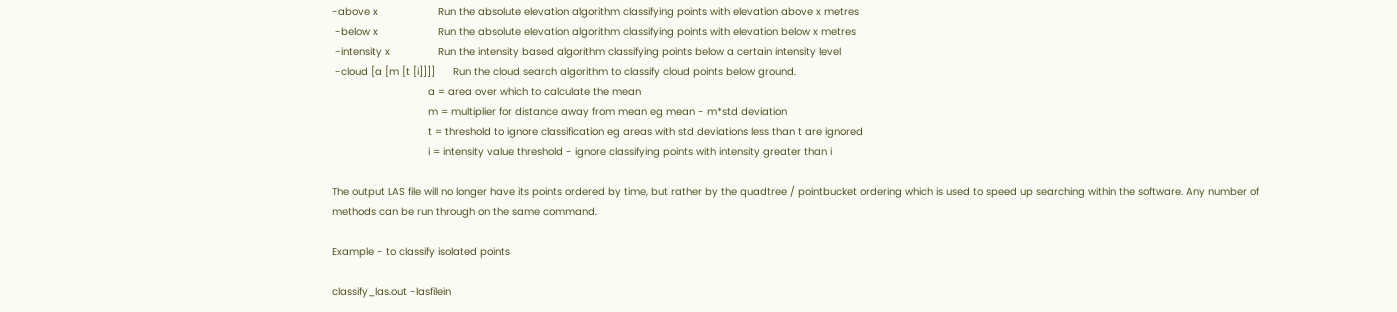-above x                    Run the absolute elevation algorithm classifying points with elevation above x metres
 -below x                    Run the absolute elevation algorithm classifying points with elevation below x metres
 -intensity x                Run the intensity based algorithm classifying points below a certain intensity level
 -cloud [a [m [t [i]]]]      Run the cloud search algorithm to classify cloud points below ground.
                                a = area over which to calculate the mean
                                m = multiplier for distance away from mean eg mean - m*std deviation
                                t = threshold to ignore classification eg areas with std deviations less than t are ignored
                                i = intensity value threshold - ignore classifying points with intensity greater than i

The output LAS file will no longer have its points ordered by time, but rather by the quadtree / pointbucket ordering which is used to speed up searching within the software. Any number of methods can be run through on the same command.

Example - to classify isolated points

classify_las.out -lasfilein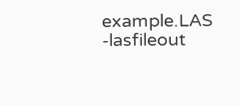example.LAS -lasfileout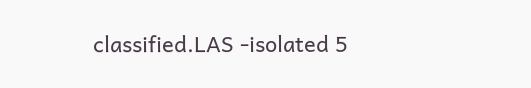classified.LAS -isolated 5